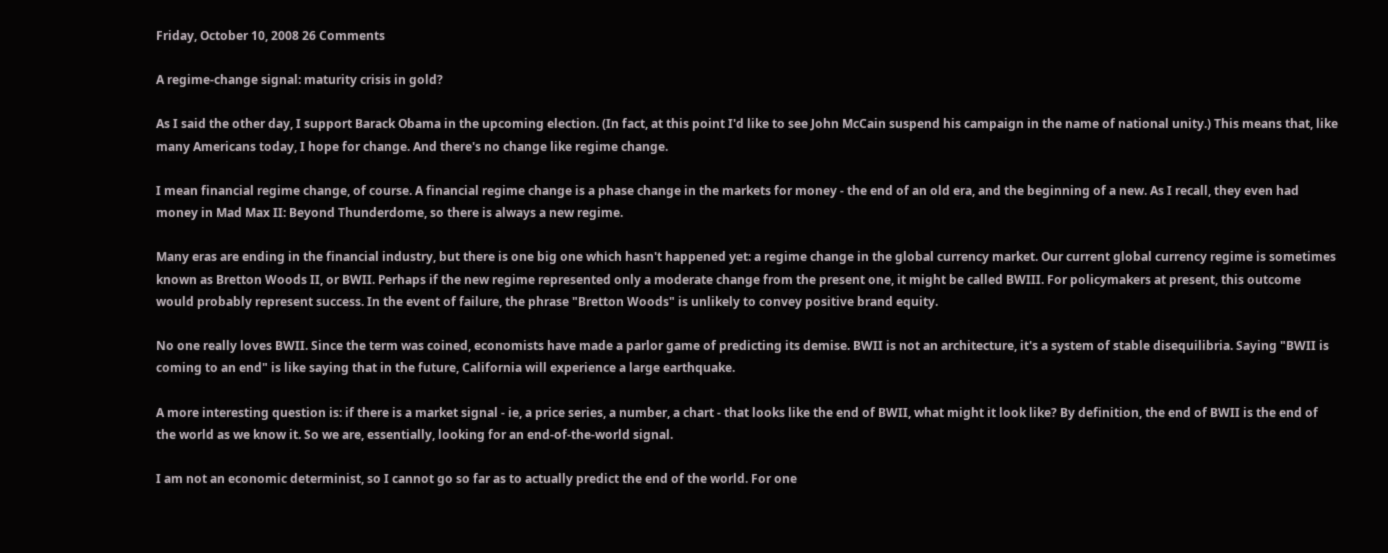Friday, October 10, 2008 26 Comments

A regime-change signal: maturity crisis in gold?

As I said the other day, I support Barack Obama in the upcoming election. (In fact, at this point I'd like to see John McCain suspend his campaign in the name of national unity.) This means that, like many Americans today, I hope for change. And there's no change like regime change.

I mean financial regime change, of course. A financial regime change is a phase change in the markets for money - the end of an old era, and the beginning of a new. As I recall, they even had money in Mad Max II: Beyond Thunderdome, so there is always a new regime.

Many eras are ending in the financial industry, but there is one big one which hasn't happened yet: a regime change in the global currency market. Our current global currency regime is sometimes known as Bretton Woods II, or BWII. Perhaps if the new regime represented only a moderate change from the present one, it might be called BWIII. For policymakers at present, this outcome would probably represent success. In the event of failure, the phrase "Bretton Woods" is unlikely to convey positive brand equity.

No one really loves BWII. Since the term was coined, economists have made a parlor game of predicting its demise. BWII is not an architecture, it's a system of stable disequilibria. Saying "BWII is coming to an end" is like saying that in the future, California will experience a large earthquake.

A more interesting question is: if there is a market signal - ie, a price series, a number, a chart - that looks like the end of BWII, what might it look like? By definition, the end of BWII is the end of the world as we know it. So we are, essentially, looking for an end-of-the-world signal.

I am not an economic determinist, so I cannot go so far as to actually predict the end of the world. For one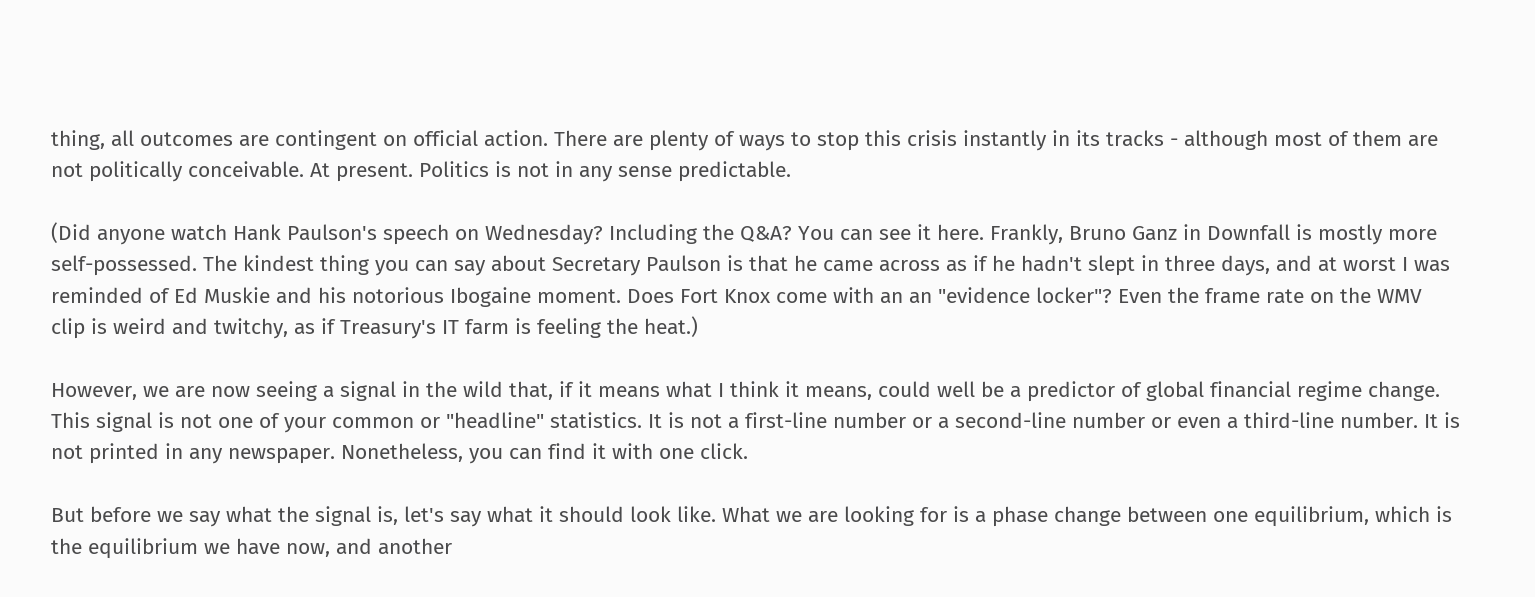thing, all outcomes are contingent on official action. There are plenty of ways to stop this crisis instantly in its tracks - although most of them are not politically conceivable. At present. Politics is not in any sense predictable.

(Did anyone watch Hank Paulson's speech on Wednesday? Including the Q&A? You can see it here. Frankly, Bruno Ganz in Downfall is mostly more self-possessed. The kindest thing you can say about Secretary Paulson is that he came across as if he hadn't slept in three days, and at worst I was reminded of Ed Muskie and his notorious Ibogaine moment. Does Fort Knox come with an an "evidence locker"? Even the frame rate on the WMV clip is weird and twitchy, as if Treasury's IT farm is feeling the heat.)

However, we are now seeing a signal in the wild that, if it means what I think it means, could well be a predictor of global financial regime change. This signal is not one of your common or "headline" statistics. It is not a first-line number or a second-line number or even a third-line number. It is not printed in any newspaper. Nonetheless, you can find it with one click.

But before we say what the signal is, let's say what it should look like. What we are looking for is a phase change between one equilibrium, which is the equilibrium we have now, and another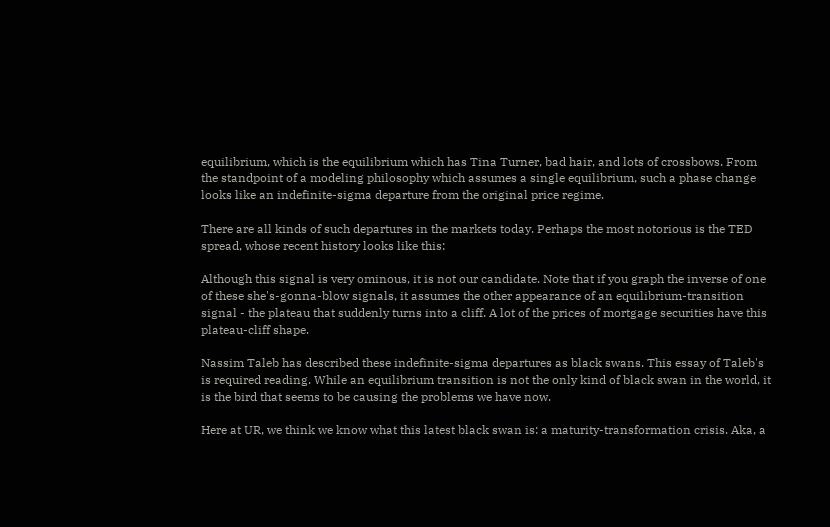equilibrium, which is the equilibrium which has Tina Turner, bad hair, and lots of crossbows. From the standpoint of a modeling philosophy which assumes a single equilibrium, such a phase change looks like an indefinite-sigma departure from the original price regime.

There are all kinds of such departures in the markets today. Perhaps the most notorious is the TED spread, whose recent history looks like this:

Although this signal is very ominous, it is not our candidate. Note that if you graph the inverse of one of these she's-gonna-blow signals, it assumes the other appearance of an equilibrium-transition signal - the plateau that suddenly turns into a cliff. A lot of the prices of mortgage securities have this plateau-cliff shape.

Nassim Taleb has described these indefinite-sigma departures as black swans. This essay of Taleb's is required reading. While an equilibrium transition is not the only kind of black swan in the world, it is the bird that seems to be causing the problems we have now.

Here at UR, we think we know what this latest black swan is: a maturity-transformation crisis. Aka, a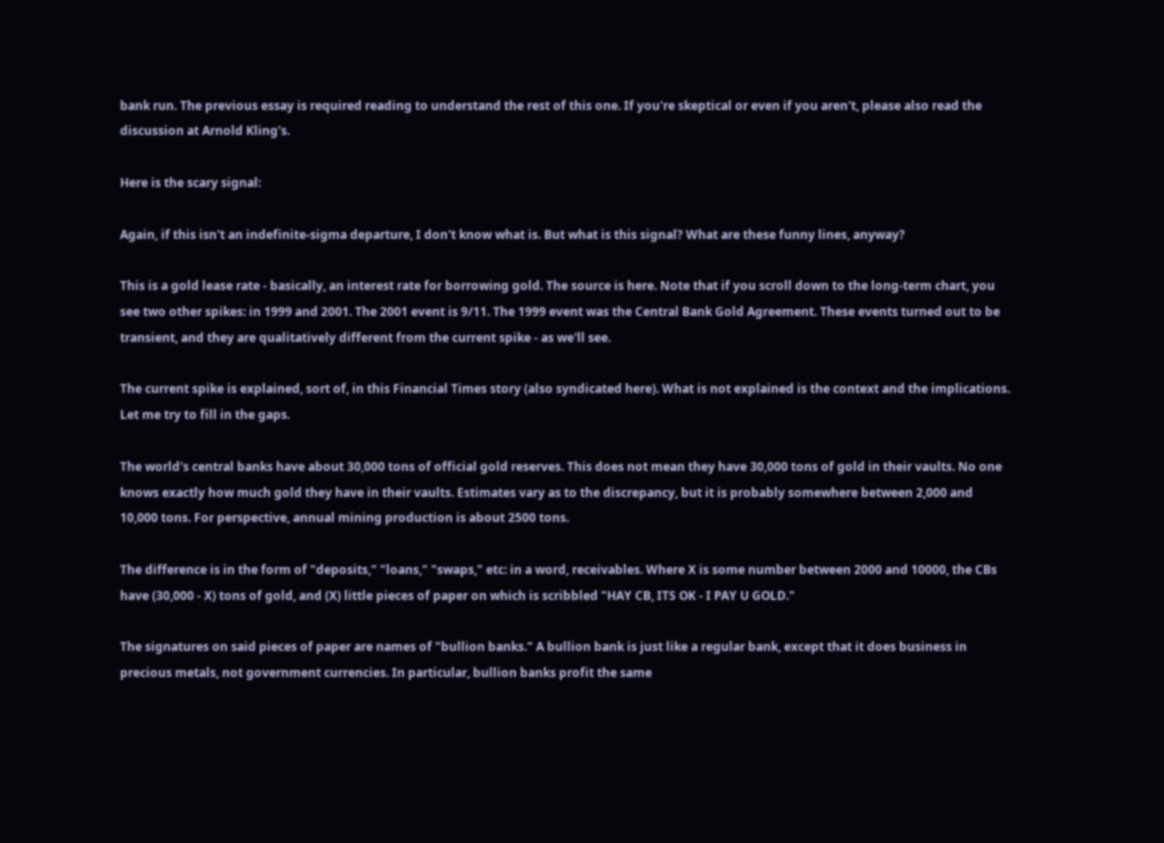bank run. The previous essay is required reading to understand the rest of this one. If you're skeptical or even if you aren't, please also read the discussion at Arnold Kling's.

Here is the scary signal:

Again, if this isn't an indefinite-sigma departure, I don't know what is. But what is this signal? What are these funny lines, anyway?

This is a gold lease rate - basically, an interest rate for borrowing gold. The source is here. Note that if you scroll down to the long-term chart, you see two other spikes: in 1999 and 2001. The 2001 event is 9/11. The 1999 event was the Central Bank Gold Agreement. These events turned out to be transient, and they are qualitatively different from the current spike - as we'll see.

The current spike is explained, sort of, in this Financial Times story (also syndicated here). What is not explained is the context and the implications. Let me try to fill in the gaps.

The world's central banks have about 30,000 tons of official gold reserves. This does not mean they have 30,000 tons of gold in their vaults. No one knows exactly how much gold they have in their vaults. Estimates vary as to the discrepancy, but it is probably somewhere between 2,000 and 10,000 tons. For perspective, annual mining production is about 2500 tons.

The difference is in the form of "deposits," "loans," "swaps," etc: in a word, receivables. Where X is some number between 2000 and 10000, the CBs have (30,000 - X) tons of gold, and (X) little pieces of paper on which is scribbled "HAY CB, ITS OK - I PAY U GOLD."

The signatures on said pieces of paper are names of "bullion banks." A bullion bank is just like a regular bank, except that it does business in precious metals, not government currencies. In particular, bullion banks profit the same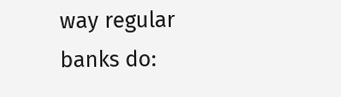way regular banks do: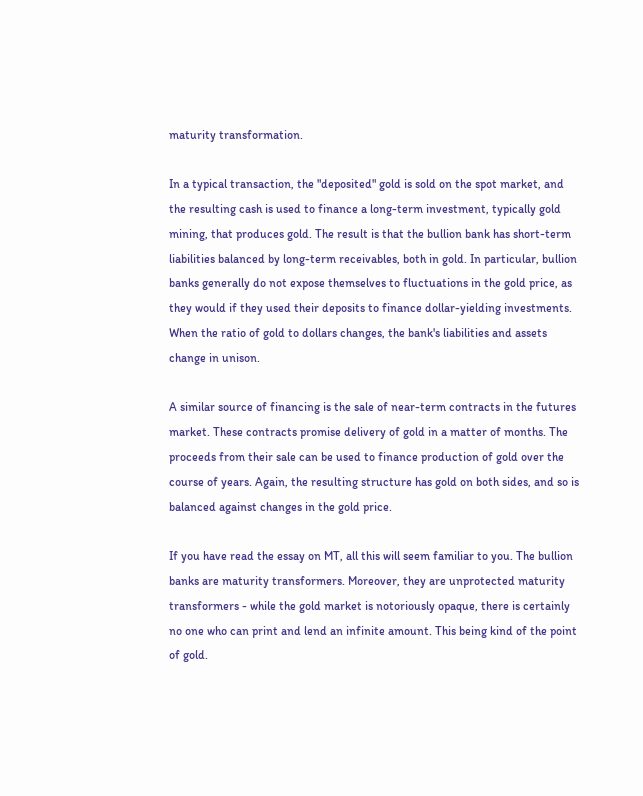maturity transformation.

In a typical transaction, the "deposited" gold is sold on the spot market, and the resulting cash is used to finance a long-term investment, typically gold mining, that produces gold. The result is that the bullion bank has short-term liabilities balanced by long-term receivables, both in gold. In particular, bullion banks generally do not expose themselves to fluctuations in the gold price, as they would if they used their deposits to finance dollar-yielding investments. When the ratio of gold to dollars changes, the bank's liabilities and assets change in unison.

A similar source of financing is the sale of near-term contracts in the futures market. These contracts promise delivery of gold in a matter of months. The proceeds from their sale can be used to finance production of gold over the course of years. Again, the resulting structure has gold on both sides, and so is balanced against changes in the gold price.

If you have read the essay on MT, all this will seem familiar to you. The bullion banks are maturity transformers. Moreover, they are unprotected maturity transformers - while the gold market is notoriously opaque, there is certainly no one who can print and lend an infinite amount. This being kind of the point of gold.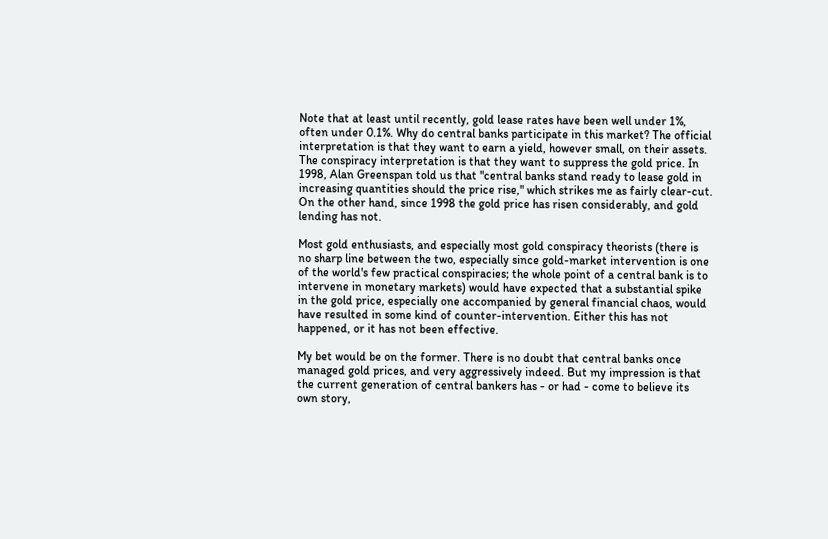Note that at least until recently, gold lease rates have been well under 1%, often under 0.1%. Why do central banks participate in this market? The official interpretation is that they want to earn a yield, however small, on their assets. The conspiracy interpretation is that they want to suppress the gold price. In 1998, Alan Greenspan told us that "central banks stand ready to lease gold in increasing quantities should the price rise," which strikes me as fairly clear-cut. On the other hand, since 1998 the gold price has risen considerably, and gold lending has not.

Most gold enthusiasts, and especially most gold conspiracy theorists (there is no sharp line between the two, especially since gold-market intervention is one of the world's few practical conspiracies; the whole point of a central bank is to intervene in monetary markets) would have expected that a substantial spike in the gold price, especially one accompanied by general financial chaos, would have resulted in some kind of counter-intervention. Either this has not happened, or it has not been effective.

My bet would be on the former. There is no doubt that central banks once managed gold prices, and very aggressively indeed. But my impression is that the current generation of central bankers has - or had - come to believe its own story,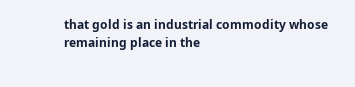that gold is an industrial commodity whose remaining place in the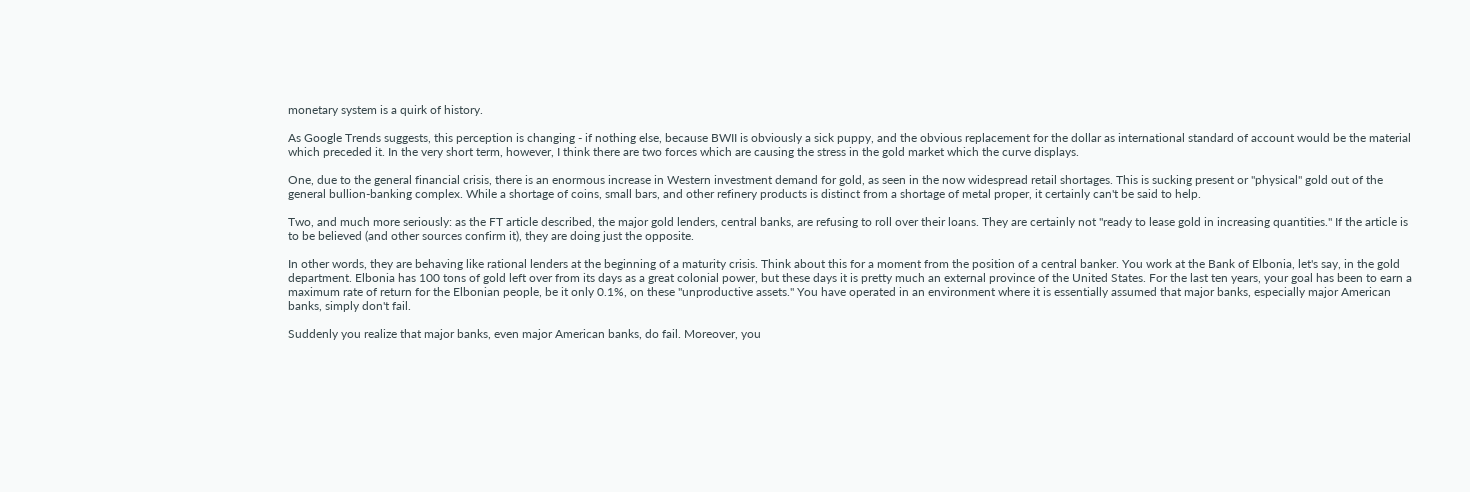monetary system is a quirk of history.

As Google Trends suggests, this perception is changing - if nothing else, because BWII is obviously a sick puppy, and the obvious replacement for the dollar as international standard of account would be the material which preceded it. In the very short term, however, I think there are two forces which are causing the stress in the gold market which the curve displays.

One, due to the general financial crisis, there is an enormous increase in Western investment demand for gold, as seen in the now widespread retail shortages. This is sucking present or "physical" gold out of the general bullion-banking complex. While a shortage of coins, small bars, and other refinery products is distinct from a shortage of metal proper, it certainly can't be said to help.

Two, and much more seriously: as the FT article described, the major gold lenders, central banks, are refusing to roll over their loans. They are certainly not "ready to lease gold in increasing quantities." If the article is to be believed (and other sources confirm it), they are doing just the opposite.

In other words, they are behaving like rational lenders at the beginning of a maturity crisis. Think about this for a moment from the position of a central banker. You work at the Bank of Elbonia, let's say, in the gold department. Elbonia has 100 tons of gold left over from its days as a great colonial power, but these days it is pretty much an external province of the United States. For the last ten years, your goal has been to earn a maximum rate of return for the Elbonian people, be it only 0.1%, on these "unproductive assets." You have operated in an environment where it is essentially assumed that major banks, especially major American banks, simply don't fail.

Suddenly you realize that major banks, even major American banks, do fail. Moreover, you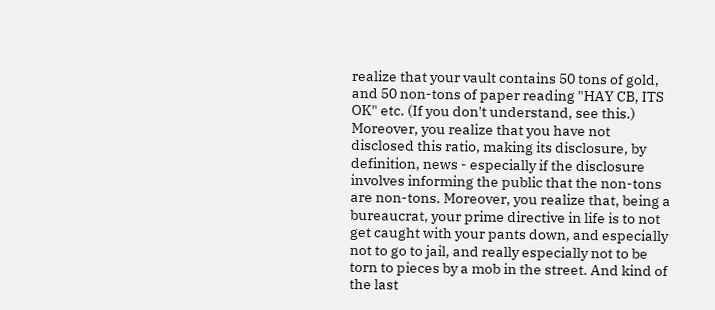realize that your vault contains 50 tons of gold, and 50 non-tons of paper reading "HAY CB, ITS OK" etc. (If you don't understand, see this.) Moreover, you realize that you have not disclosed this ratio, making its disclosure, by definition, news - especially if the disclosure involves informing the public that the non-tons are non-tons. Moreover, you realize that, being a bureaucrat, your prime directive in life is to not get caught with your pants down, and especially not to go to jail, and really especially not to be torn to pieces by a mob in the street. And kind of the last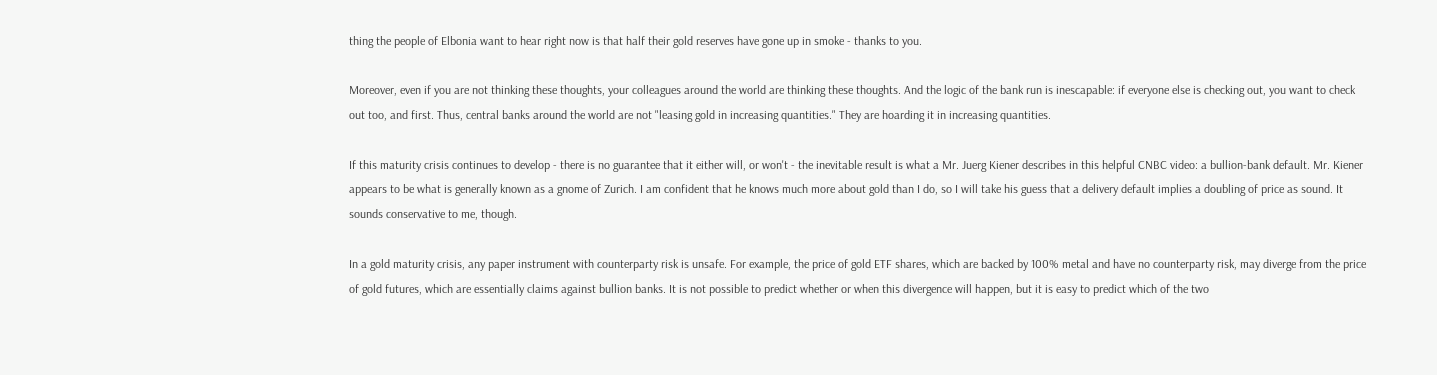thing the people of Elbonia want to hear right now is that half their gold reserves have gone up in smoke - thanks to you.

Moreover, even if you are not thinking these thoughts, your colleagues around the world are thinking these thoughts. And the logic of the bank run is inescapable: if everyone else is checking out, you want to check out too, and first. Thus, central banks around the world are not "leasing gold in increasing quantities." They are hoarding it in increasing quantities.

If this maturity crisis continues to develop - there is no guarantee that it either will, or won't - the inevitable result is what a Mr. Juerg Kiener describes in this helpful CNBC video: a bullion-bank default. Mr. Kiener appears to be what is generally known as a gnome of Zurich. I am confident that he knows much more about gold than I do, so I will take his guess that a delivery default implies a doubling of price as sound. It sounds conservative to me, though.

In a gold maturity crisis, any paper instrument with counterparty risk is unsafe. For example, the price of gold ETF shares, which are backed by 100% metal and have no counterparty risk, may diverge from the price of gold futures, which are essentially claims against bullion banks. It is not possible to predict whether or when this divergence will happen, but it is easy to predict which of the two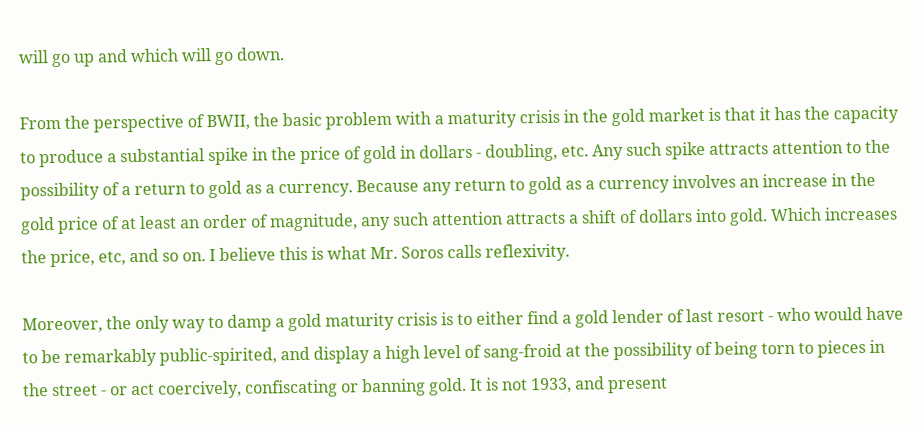will go up and which will go down.

From the perspective of BWII, the basic problem with a maturity crisis in the gold market is that it has the capacity to produce a substantial spike in the price of gold in dollars - doubling, etc. Any such spike attracts attention to the possibility of a return to gold as a currency. Because any return to gold as a currency involves an increase in the gold price of at least an order of magnitude, any such attention attracts a shift of dollars into gold. Which increases the price, etc, and so on. I believe this is what Mr. Soros calls reflexivity.

Moreover, the only way to damp a gold maturity crisis is to either find a gold lender of last resort - who would have to be remarkably public-spirited, and display a high level of sang-froid at the possibility of being torn to pieces in the street - or act coercively, confiscating or banning gold. It is not 1933, and present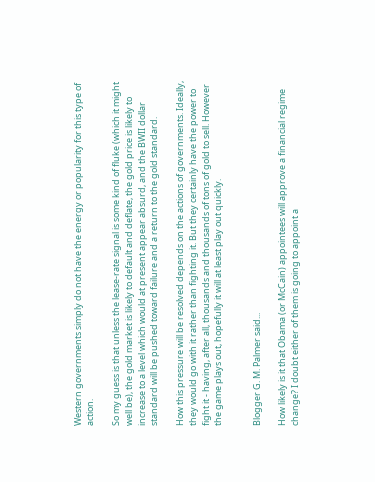Western governments simply do not have the energy or popularity for this type of action.

So my guess is that unless the lease-rate signal is some kind of fluke (which it might well be), the gold market is likely to default and deflate, the gold price is likely to increase to a level which would at present appear absurd, and the BWII dollar standard will be pushed toward failure and a return to the gold standard.

How this pressure will be resolved depends on the actions of governments. Ideally, they would go with it rather than fighting it. But they certainly have the power to fight it - having, after all, thousands and thousands of tons of gold to sell. However the game plays out, hopefully it will at least play out quickly.


Blogger G. M. Palmer said...

How likely is it that Obama (or McCain) appointees will approve a financial regime change? I doubt either of them is going to appoint a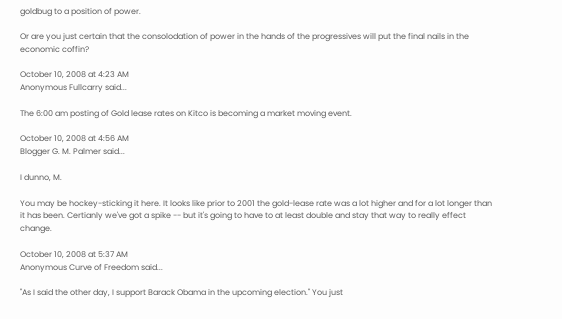goldbug to a position of power.

Or are you just certain that the consolodation of power in the hands of the progressives will put the final nails in the economic coffin?

October 10, 2008 at 4:23 AM
Anonymous Fullcarry said...

The 6:00 am posting of Gold lease rates on Kitco is becoming a market moving event.

October 10, 2008 at 4:56 AM
Blogger G. M. Palmer said...

I dunno, M.

You may be hockey-sticking it here. It looks like prior to 2001 the gold-lease rate was a lot higher and for a lot longer than it has been. Certianly we've got a spike -- but it's going to have to at least double and stay that way to really effect change.

October 10, 2008 at 5:37 AM
Anonymous Curve of Freedom said...

"As I said the other day, I support Barack Obama in the upcoming election." You just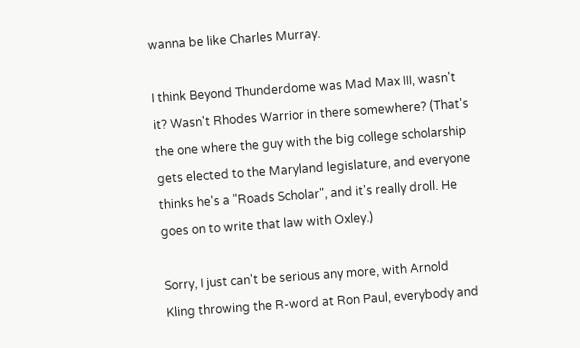wanna be like Charles Murray.

I think Beyond Thunderdome was Mad Max III, wasn't it? Wasn't Rhodes Warrior in there somewhere? (That's the one where the guy with the big college scholarship gets elected to the Maryland legislature, and everyone thinks he's a "Roads Scholar", and it's really droll. He goes on to write that law with Oxley.)

Sorry, I just can't be serious any more, with Arnold Kling throwing the R-word at Ron Paul, everybody and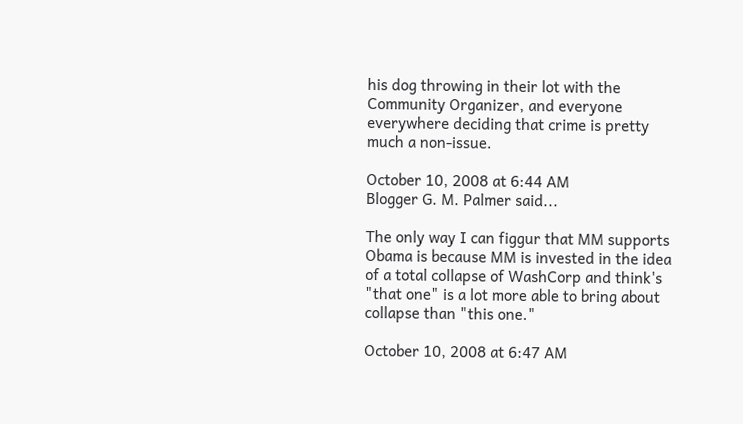his dog throwing in their lot with the Community Organizer, and everyone everywhere deciding that crime is pretty much a non-issue.

October 10, 2008 at 6:44 AM
Blogger G. M. Palmer said...

The only way I can figgur that MM supports Obama is because MM is invested in the idea of a total collapse of WashCorp and think's "that one" is a lot more able to bring about collapse than "this one."

October 10, 2008 at 6:47 AM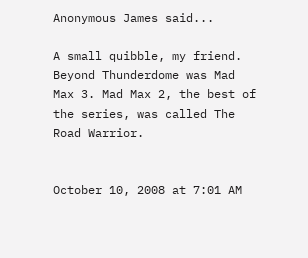Anonymous James said...

A small quibble, my friend. Beyond Thunderdome was Mad Max 3. Mad Max 2, the best of the series, was called The Road Warrior.


October 10, 2008 at 7:01 AM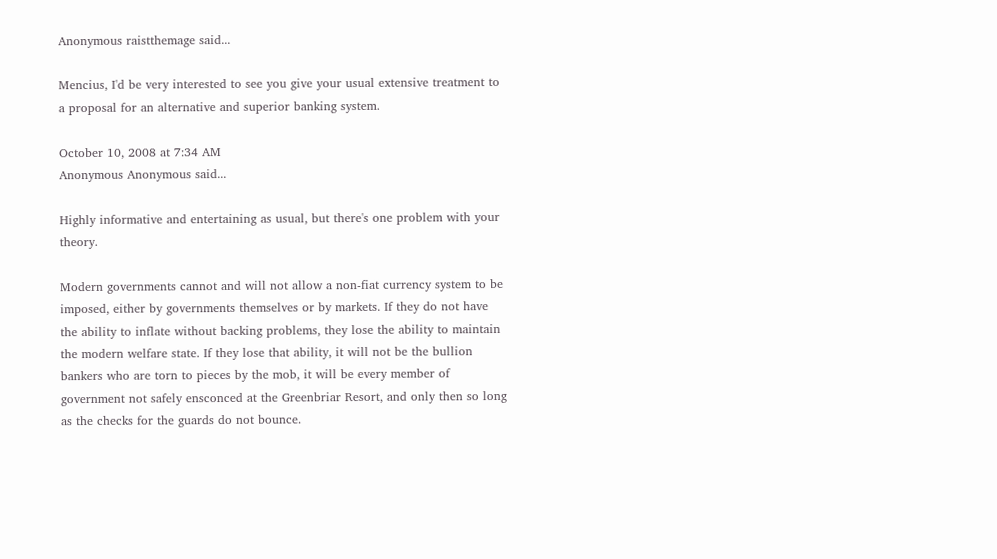Anonymous raistthemage said...

Mencius, I'd be very interested to see you give your usual extensive treatment to a proposal for an alternative and superior banking system.

October 10, 2008 at 7:34 AM
Anonymous Anonymous said...

Highly informative and entertaining as usual, but there's one problem with your theory.

Modern governments cannot and will not allow a non-fiat currency system to be imposed, either by governments themselves or by markets. If they do not have the ability to inflate without backing problems, they lose the ability to maintain the modern welfare state. If they lose that ability, it will not be the bullion bankers who are torn to pieces by the mob, it will be every member of government not safely ensconced at the Greenbriar Resort, and only then so long as the checks for the guards do not bounce.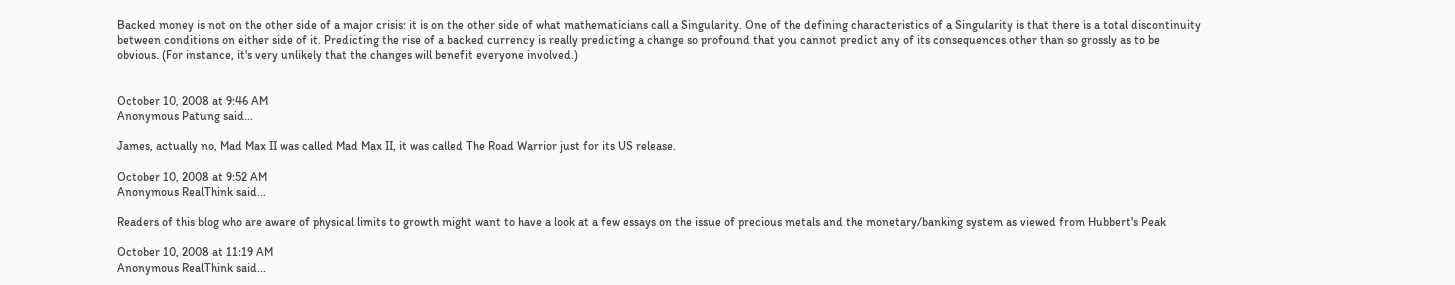Backed money is not on the other side of a major crisis: it is on the other side of what mathematicians call a Singularity. One of the defining characteristics of a Singularity is that there is a total discontinuity between conditions on either side of it. Predicting the rise of a backed currency is really predicting a change so profound that you cannot predict any of its consequences other than so grossly as to be obvious. (For instance, it's very unlikely that the changes will benefit everyone involved.)


October 10, 2008 at 9:46 AM
Anonymous Patung said...

James, actually no, Mad Max II was called Mad Max II, it was called The Road Warrior just for its US release.

October 10, 2008 at 9:52 AM
Anonymous RealThink said...

Readers of this blog who are aware of physical limits to growth might want to have a look at a few essays on the issue of precious metals and the monetary/banking system as viewed from Hubbert's Peak

October 10, 2008 at 11:19 AM
Anonymous RealThink said...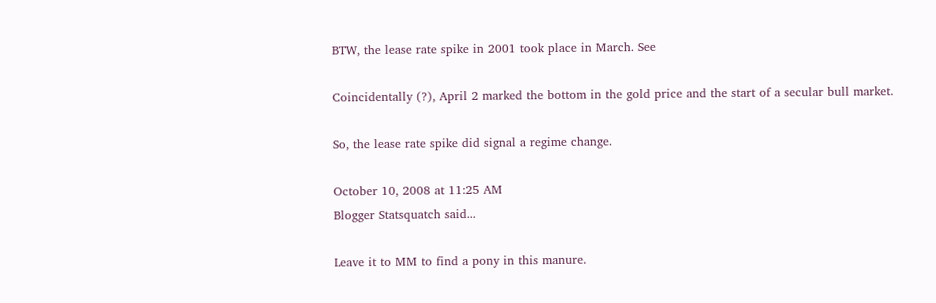BTW, the lease rate spike in 2001 took place in March. See

Coincidentally (?), April 2 marked the bottom in the gold price and the start of a secular bull market.

So, the lease rate spike did signal a regime change.

October 10, 2008 at 11:25 AM
Blogger Statsquatch said...

Leave it to MM to find a pony in this manure.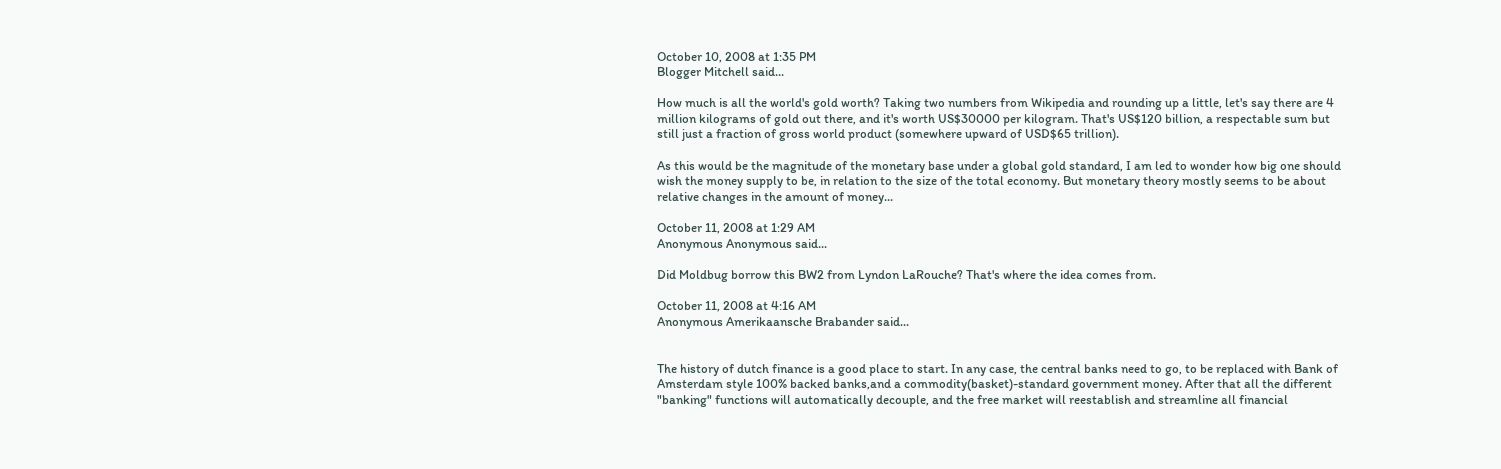October 10, 2008 at 1:35 PM
Blogger Mitchell said...

How much is all the world's gold worth? Taking two numbers from Wikipedia and rounding up a little, let's say there are 4 million kilograms of gold out there, and it's worth US$30000 per kilogram. That's US$120 billion, a respectable sum but still just a fraction of gross world product (somewhere upward of USD$65 trillion).

As this would be the magnitude of the monetary base under a global gold standard, I am led to wonder how big one should wish the money supply to be, in relation to the size of the total economy. But monetary theory mostly seems to be about relative changes in the amount of money...

October 11, 2008 at 1:29 AM
Anonymous Anonymous said...

Did Moldbug borrow this BW2 from Lyndon LaRouche? That's where the idea comes from.

October 11, 2008 at 4:16 AM
Anonymous Amerikaansche Brabander said...


The history of dutch finance is a good place to start. In any case, the central banks need to go, to be replaced with Bank of Amsterdam style 100% backed banks,and a commodity(basket)-standard government money. After that all the different "banking" functions will automatically decouple, and the free market will reestablish and streamline all financial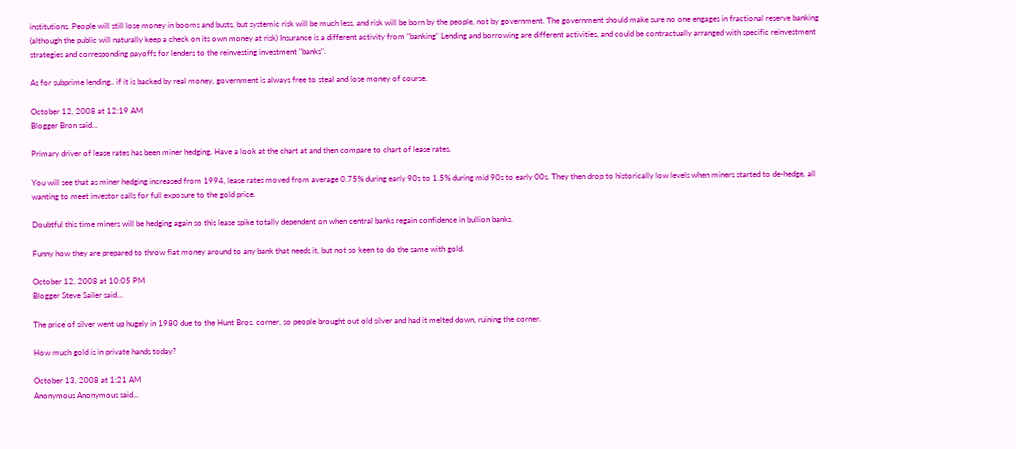institutions. People will still lose money in booms and busts, but systemic risk will be much less, and risk will be born by the people, not by government. The government should make sure no one engages in fractional reserve banking (although the public will naturally keep a check on its own money at risk) Insurance is a different activity from "banking" Lending and borrowing are different activities, and could be contractually arranged with specific reinvestment strategies and corresponding payoffs for lenders to the reinvesting investment "banks".

As for subprime lending.. if it is backed by real money, government is always free to steal and lose money of course.

October 12, 2008 at 12:19 AM
Blogger Bron said...

Primary driver of lease rates has been miner hedging. Have a look at the chart at and then compare to chart of lease rates.

You will see that as miner hedging increased from 1994, lease rates moved from average 0.75% during early 90s to 1.5% during mid 90s to early 00s. They then drop to historically low levels when miners started to de-hedge, all wanting to meet investor calls for full exposure to the gold price.

Doubtful this time miners will be hedging again so this lease spike totally dependent on when central banks regain confidence in bullion banks.

Funny how they are prepared to throw fiat money around to any bank that needs it, but not so keen to do the same with gold.

October 12, 2008 at 10:05 PM
Blogger Steve Sailer said...

The price of silver went up hugely in 1980 due to the Hunt Bros. corner, so people brought out old silver and had it melted down, ruining the corner.

How much gold is in private hands today?

October 13, 2008 at 1:21 AM
Anonymous Anonymous said...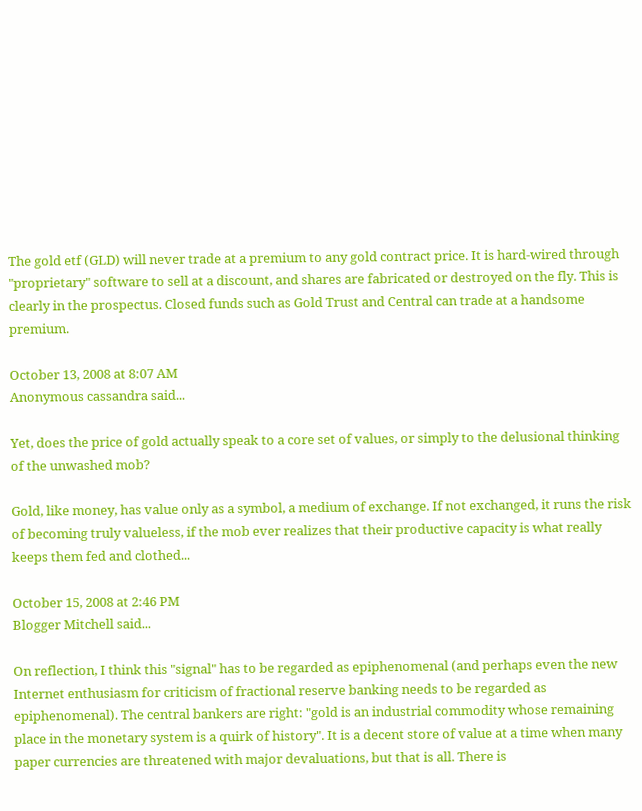The gold etf (GLD) will never trade at a premium to any gold contract price. It is hard-wired through "proprietary" software to sell at a discount, and shares are fabricated or destroyed on the fly. This is clearly in the prospectus. Closed funds such as Gold Trust and Central can trade at a handsome premium.

October 13, 2008 at 8:07 AM
Anonymous cassandra said...

Yet, does the price of gold actually speak to a core set of values, or simply to the delusional thinking of the unwashed mob?

Gold, like money, has value only as a symbol, a medium of exchange. If not exchanged, it runs the risk of becoming truly valueless, if the mob ever realizes that their productive capacity is what really keeps them fed and clothed...

October 15, 2008 at 2:46 PM
Blogger Mitchell said...

On reflection, I think this "signal" has to be regarded as epiphenomenal (and perhaps even the new Internet enthusiasm for criticism of fractional reserve banking needs to be regarded as epiphenomenal). The central bankers are right: "gold is an industrial commodity whose remaining place in the monetary system is a quirk of history". It is a decent store of value at a time when many paper currencies are threatened with major devaluations, but that is all. There is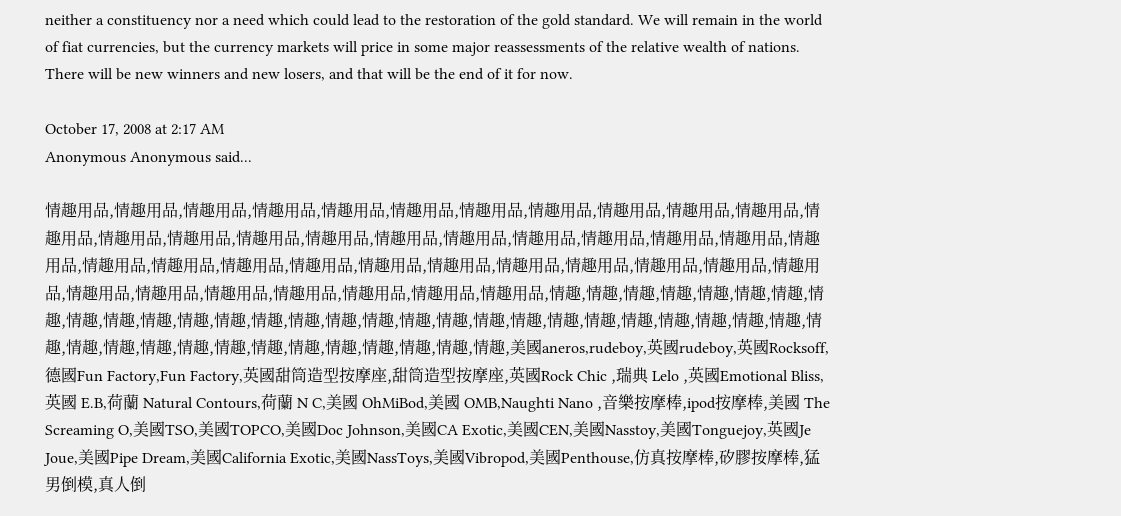neither a constituency nor a need which could lead to the restoration of the gold standard. We will remain in the world of fiat currencies, but the currency markets will price in some major reassessments of the relative wealth of nations. There will be new winners and new losers, and that will be the end of it for now.

October 17, 2008 at 2:17 AM
Anonymous Anonymous said...

情趣用品,情趣用品,情趣用品,情趣用品,情趣用品,情趣用品,情趣用品,情趣用品,情趣用品,情趣用品,情趣用品,情趣用品,情趣用品,情趣用品,情趣用品,情趣用品,情趣用品,情趣用品,情趣用品,情趣用品,情趣用品,情趣用品,情趣用品,情趣用品,情趣用品,情趣用品,情趣用品,情趣用品,情趣用品,情趣用品,情趣用品,情趣用品,情趣用品,情趣用品,情趣用品,情趣用品,情趣用品,情趣用品,情趣用品,情趣用品,情趣用品,情趣,情趣,情趣,情趣,情趣,情趣,情趣,情趣,情趣,情趣,情趣,情趣,情趣,情趣,情趣,情趣,情趣,情趣,情趣,情趣,情趣,情趣,情趣,情趣,情趣,情趣,情趣,情趣,情趣,情趣,情趣,情趣,情趣,情趣,情趣,情趣,情趣,情趣,情趣,情趣,情趣,美國aneros,rudeboy,英國rudeboy,英國Rocksoff,德國Fun Factory,Fun Factory,英國甜筒造型按摩座,甜筒造型按摩座,英國Rock Chic ,瑞典 Lelo ,英國Emotional Bliss,英國 E.B,荷蘭 Natural Contours,荷蘭 N C,美國 OhMiBod,美國 OMB,Naughti Nano ,音樂按摩棒,ipod按摩棒,美國 The Screaming O,美國TSO,美國TOPCO,美國Doc Johnson,美國CA Exotic,美國CEN,美國Nasstoy,美國Tonguejoy,英國Je Joue,美國Pipe Dream,美國California Exotic,美國NassToys,美國Vibropod,美國Penthouse,仿真按摩棒,矽膠按摩棒,猛男倒模,真人倒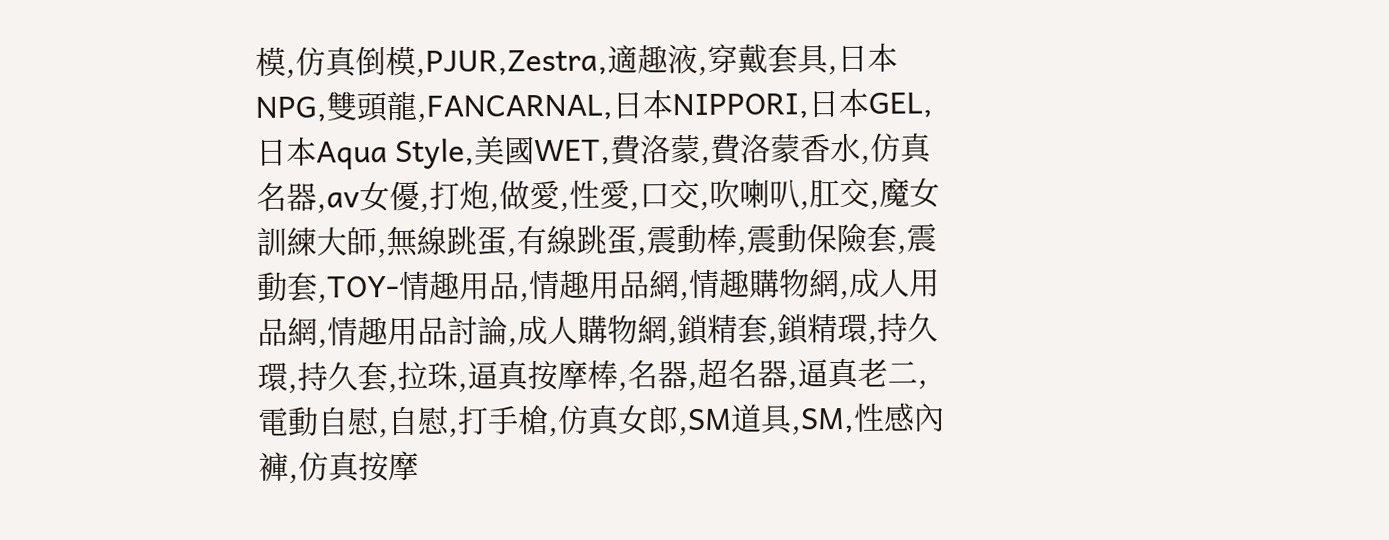模,仿真倒模,PJUR,Zestra,適趣液,穿戴套具,日本NPG,雙頭龍,FANCARNAL,日本NIPPORI,日本GEL,日本Aqua Style,美國WET,費洛蒙,費洛蒙香水,仿真名器,av女優,打炮,做愛,性愛,口交,吹喇叭,肛交,魔女訓練大師,無線跳蛋,有線跳蛋,震動棒,震動保險套,震動套,TOY-情趣用品,情趣用品網,情趣購物網,成人用品網,情趣用品討論,成人購物網,鎖精套,鎖精環,持久環,持久套,拉珠,逼真按摩棒,名器,超名器,逼真老二,電動自慰,自慰,打手槍,仿真女郎,SM道具,SM,性感內褲,仿真按摩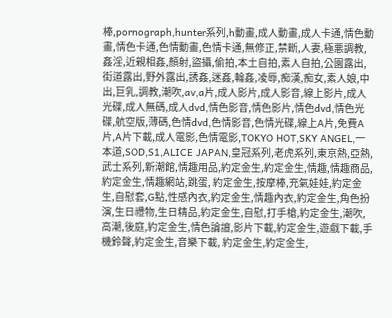棒,pornograph,hunter系列,h動畫,成人動畫,成人卡通,情色動畫,情色卡通,色情動畫,色情卡通,無修正,禁斷,人妻,極悪調教,姦淫,近親相姦,顏射,盜攝,偷拍,本土自拍,素人自拍,公園露出,街道露出,野外露出,誘姦,迷姦,輪姦,凌辱,痴漢,痴女,素人娘,中出,巨乳,調教,潮吹,av,a片,成人影片,成人影音,線上影片,成人光碟,成人無碼,成人dvd,情色影音,情色影片,情色dvd,情色光碟,航空版,薄碼,色情dvd,色情影音,色情光碟,線上A片,免費A片,A片下載,成人電影,色情電影,TOKYO HOT,SKY ANGEL,一本道,SOD,S1,ALICE JAPAN,皇冠系列,老虎系列,東京熱,亞熱,武士系列,新潮館,情趣用品,約定金生,約定金生,情趣,情趣商品,約定金生,情趣網站,跳蛋, 約定金生,按摩棒,充氣娃娃,約定金生,自慰套,G點,性感內衣,約定金生,情趣內衣,約定金生,角色扮演,生日禮物,生日精品,約定金生,自慰,打手槍,約定金生,潮吹,高潮,後庭,約定金生,情色論譠,影片下載,約定金生,遊戲下載,手機鈴聲,約定金生,音樂下載, 約定金生,約定金生,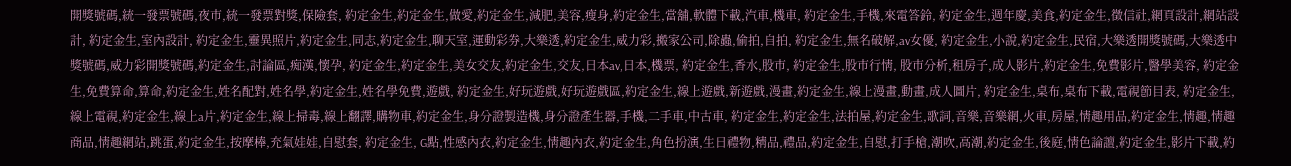開獎號碼,統一發票號碼,夜市,統一發票對獎,保險套, 約定金生,約定金生,做愛,約定金生,減肥,美容,瘦身,約定金生,當舖,軟體下載,汽車,機車, 約定金生,手機,來電答鈴, 約定金生,週年慶,美食,約定金生,徵信社,網頁設計,網站設計, 約定金生,室內設計, 約定金生,靈異照片,約定金生,同志,約定金生,聊天室,運動彩券,大樂透,約定金生,威力彩,搬家公司,除蟲,偷拍,自拍, 約定金生,無名破解,av女優, 約定金生,小說,約定金生,民宿,大樂透開獎號碼,大樂透中獎號碼,威力彩開獎號碼,約定金生,討論區,痴漢,懷孕, 約定金生,約定金生,美女交友,約定金生,交友,日本av,日本,機票, 約定金生,香水,股市, 約定金生,股市行情, 股市分析,租房子,成人影片,約定金生,免費影片,醫學美容, 約定金生,免費算命,算命,約定金生,姓名配對,姓名學,約定金生,姓名學免費,遊戲, 約定金生,好玩遊戲,好玩遊戲區,約定金生,線上遊戲,新遊戲,漫畫,約定金生,線上漫畫,動畫,成人圖片, 約定金生,桌布,桌布下載,電視節目表, 約定金生,線上電視,約定金生,線上a片,約定金生,線上掃毒,線上翻譯,購物車,約定金生,身分證製造機,身分證產生器,手機,二手車,中古車, 約定金生,約定金生,法拍屋,約定金生,歌詞,音樂,音樂網,火車,房屋,情趣用品,約定金生,情趣,情趣商品,情趣網站,跳蛋,約定金生,按摩棒,充氣娃娃,自慰套, 約定金生, G點,性感內衣,約定金生,情趣內衣,約定金生,角色扮演,生日禮物,精品,禮品,約定金生,自慰,打手槍,潮吹,高潮,約定金生,後庭,情色論譠,約定金生,影片下載,約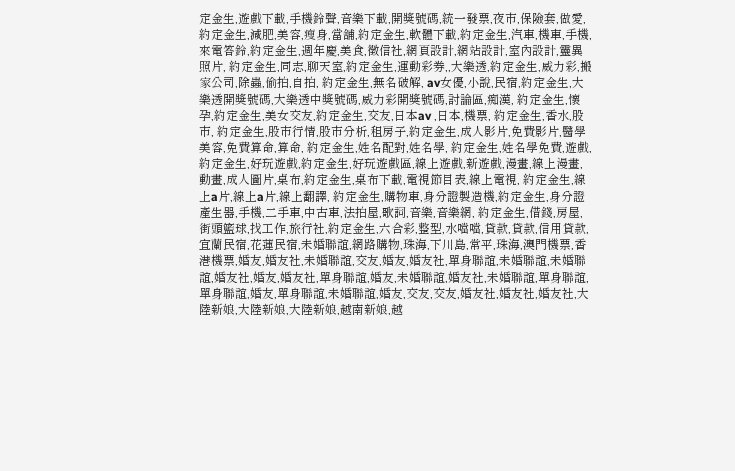定金生,遊戲下載,手機鈴聲,音樂下載,開獎號碼,統一發票,夜市,保險套,做愛,約定金生,減肥,美容,瘦身,當舖,約定金生,軟體下載,約定金生,汽車,機車,手機,來電答鈴,約定金生,週年慶,美食,徵信社,網頁設計,網站設計,室內設計,靈異照片, 約定金生,同志,聊天室,約定金生,運動彩券,,大樂透,約定金生,威力彩,搬家公司,除蟲,偷拍,自拍, 約定金生,無名破解, av女優,小說,民宿,約定金生,大樂透開獎號碼,大樂透中獎號碼,威力彩開獎號碼,討論區,痴漢, 約定金生,懷孕,約定金生,美女交友,約定金生,交友,日本av ,日本,機票, 約定金生,香水,股市, 約定金生,股市行情,股市分析,租房子,約定金生,成人影片,免費影片,醫學美容,免費算命,算命, 約定金生,姓名配對,姓名學, 約定金生,姓名學免費,遊戲,約定金生,好玩遊戲,約定金生,好玩遊戲區,線上遊戲,新遊戲,漫畫,線上漫畫,動畫,成人圖片,桌布,約定金生,桌布下載,電視節目表,線上電視, 約定金生,線上a片,線上a片,線上翻譯, 約定金生,購物車,身分證製造機,約定金生,身分證產生器,手機,二手車,中古車,法拍屋,歌詞,音樂,音樂網, 約定金生,借錢,房屋,街頭籃球,找工作,旅行社,約定金生,六合彩,整型,水噹噹,貸款,貸款,信用貸款,宜蘭民宿,花蓮民宿,未婚聯誼,網路購物,珠海,下川島,常平,珠海,澳門機票,香港機票,婚友,婚友社,未婚聯誼,交友,婚友,婚友社,單身聯誼,未婚聯誼,未婚聯誼,婚友社,婚友,婚友社,單身聯誼,婚友,未婚聯誼,婚友社,未婚聯誼,單身聯誼,單身聯誼,婚友,單身聯誼,未婚聯誼,婚友,交友,交友,婚友社,婚友社,婚友社,大陸新娘,大陸新娘,大陸新娘,越南新娘,越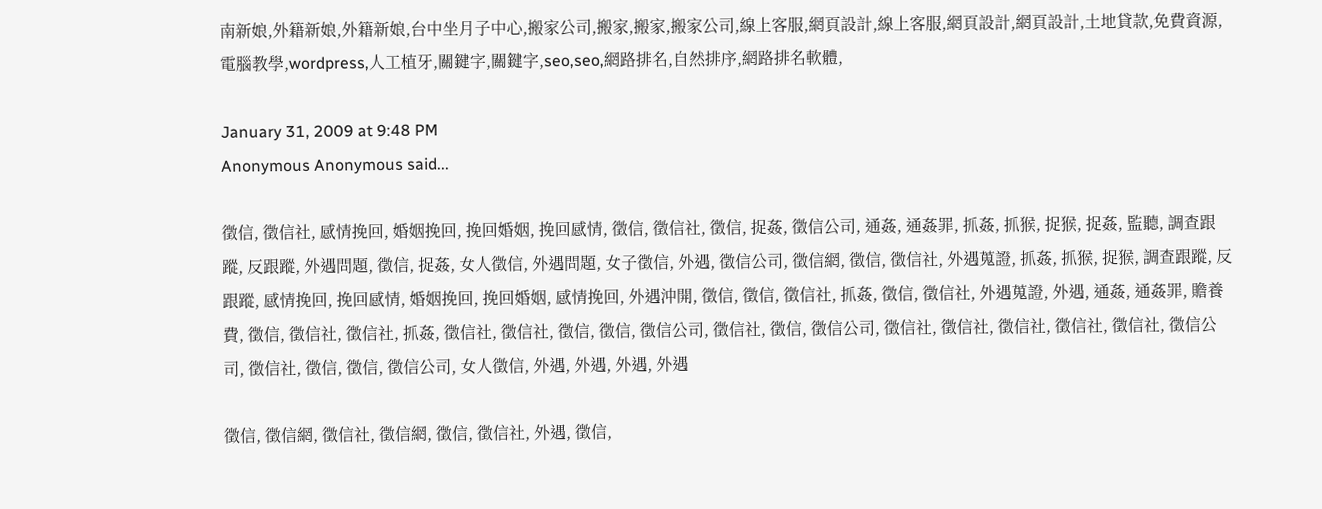南新娘,外籍新娘,外籍新娘,台中坐月子中心,搬家公司,搬家,搬家,搬家公司,線上客服,網頁設計,線上客服,網頁設計,網頁設計,土地貸款,免費資源,電腦教學,wordpress,人工植牙,關鍵字,關鍵字,seo,seo,網路排名,自然排序,網路排名軟體,

January 31, 2009 at 9:48 PM
Anonymous Anonymous said...

徵信, 徵信社, 感情挽回, 婚姻挽回, 挽回婚姻, 挽回感情, 徵信, 徵信社, 徵信, 捉姦, 徵信公司, 通姦, 通姦罪, 抓姦, 抓猴, 捉猴, 捉姦, 監聽, 調查跟蹤, 反跟蹤, 外遇問題, 徵信, 捉姦, 女人徵信, 外遇問題, 女子徵信, 外遇, 徵信公司, 徵信網, 徵信, 徵信社, 外遇蒐證, 抓姦, 抓猴, 捉猴, 調查跟蹤, 反跟蹤, 感情挽回, 挽回感情, 婚姻挽回, 挽回婚姻, 感情挽回, 外遇沖開, 徵信, 徵信, 徵信社, 抓姦, 徵信, 徵信社, 外遇蒐證, 外遇, 通姦, 通姦罪, 贍養費, 徵信, 徵信社, 徵信社, 抓姦, 徵信社, 徵信社, 徵信, 徵信, 徵信公司, 徵信社, 徵信, 徵信公司, 徵信社, 徵信社, 徵信社, 徵信社, 徵信社, 徵信公司, 徵信社, 徵信, 徵信, 徵信公司, 女人徵信, 外遇, 外遇, 外遇, 外遇

徵信, 徵信網, 徵信社, 徵信網, 徵信, 徵信社, 外遇, 徵信,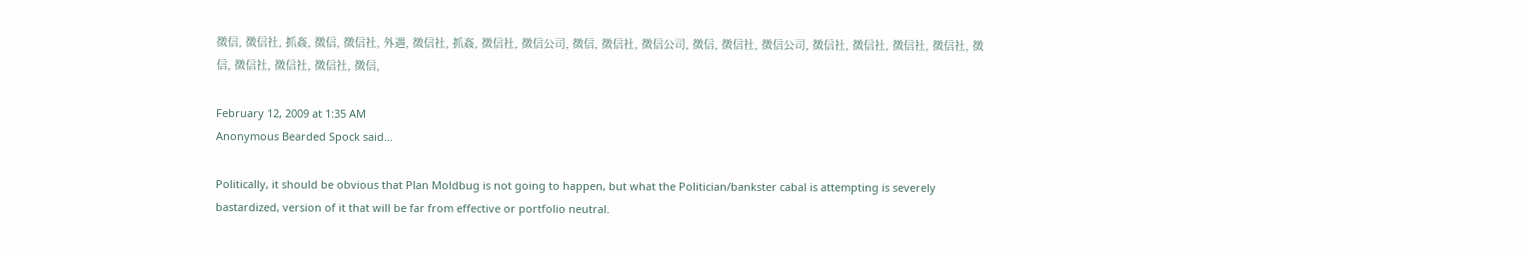徵信, 徵信社, 抓姦, 徵信, 徵信社, 外遇, 徵信社, 抓姦, 徵信社, 徵信公司, 徵信, 徵信社, 徵信公司, 徵信, 徵信社, 徵信公司, 徵信社, 徵信社, 徵信社, 徵信社, 徵信, 徵信社, 徵信社, 徵信社, 徵信,

February 12, 2009 at 1:35 AM
Anonymous Bearded Spock said...

Politically, it should be obvious that Plan Moldbug is not going to happen, but what the Politician/bankster cabal is attempting is severely bastardized, version of it that will be far from effective or portfolio neutral.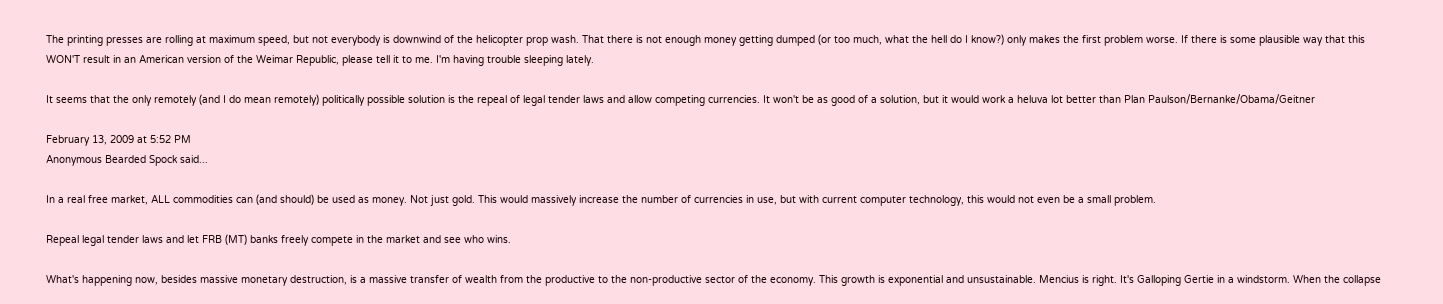The printing presses are rolling at maximum speed, but not everybody is downwind of the helicopter prop wash. That there is not enough money getting dumped (or too much, what the hell do I know?) only makes the first problem worse. If there is some plausible way that this WON'T result in an American version of the Weimar Republic, please tell it to me. I'm having trouble sleeping lately.

It seems that the only remotely (and I do mean remotely) politically possible solution is the repeal of legal tender laws and allow competing currencies. It won't be as good of a solution, but it would work a heluva lot better than Plan Paulson/Bernanke/Obama/Geitner

February 13, 2009 at 5:52 PM
Anonymous Bearded Spock said...

In a real free market, ALL commodities can (and should) be used as money. Not just gold. This would massively increase the number of currencies in use, but with current computer technology, this would not even be a small problem.

Repeal legal tender laws and let FRB (MT) banks freely compete in the market and see who wins.

What's happening now, besides massive monetary destruction, is a massive transfer of wealth from the productive to the non-productive sector of the economy. This growth is exponential and unsustainable. Mencius is right. It's Galloping Gertie in a windstorm. When the collapse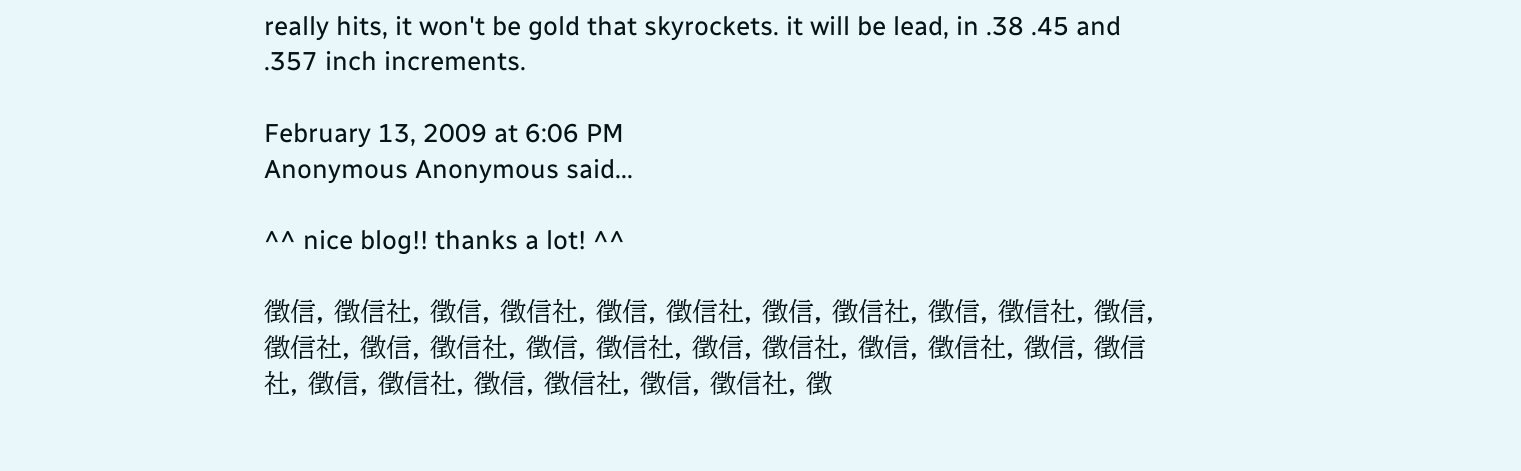really hits, it won't be gold that skyrockets. it will be lead, in .38 .45 and .357 inch increments.

February 13, 2009 at 6:06 PM
Anonymous Anonymous said...

^^ nice blog!! thanks a lot! ^^

徵信, 徵信社, 徵信, 徵信社, 徵信, 徵信社, 徵信, 徵信社, 徵信, 徵信社, 徵信, 徵信社, 徵信, 徵信社, 徵信, 徵信社, 徵信, 徵信社, 徵信, 徵信社, 徵信, 徵信社, 徵信, 徵信社, 徵信, 徵信社, 徵信, 徵信社, 徵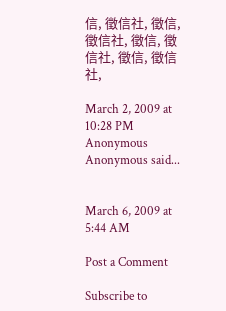信, 徵信社, 徵信, 徵信社, 徵信, 徵信社, 徵信, 徵信社,

March 2, 2009 at 10:28 PM
Anonymous Anonymous said...


March 6, 2009 at 5:44 AM

Post a Comment

Subscribe to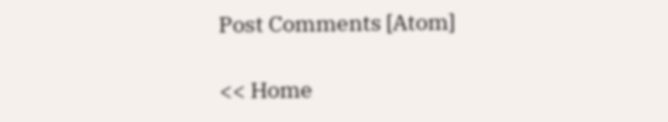Post Comments [Atom]

<< Home